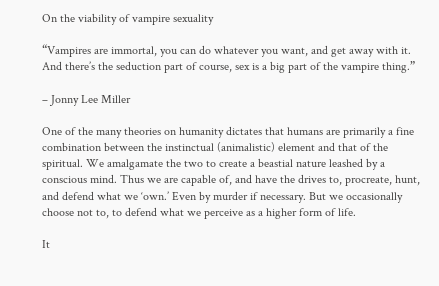On the viability of vampire sexuality

“Vampires are immortal, you can do whatever you want, and get away with it. And there’s the seduction part of course, sex is a big part of the vampire thing.”

– Jonny Lee Miller

One of the many theories on humanity dictates that humans are primarily a fine combination between the instinctual (animalistic) element and that of the spiritual. We amalgamate the two to create a beastial nature leashed by a conscious mind. Thus we are capable of, and have the drives to, procreate, hunt, and defend what we ‘own.’ Even by murder if necessary. But we occasionally choose not to, to defend what we perceive as a higher form of life.

It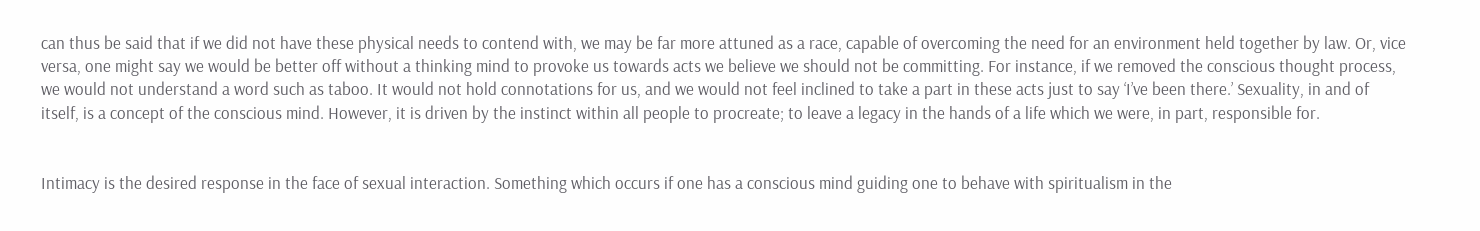can thus be said that if we did not have these physical needs to contend with, we may be far more attuned as a race, capable of overcoming the need for an environment held together by law. Or, vice versa, one might say we would be better off without a thinking mind to provoke us towards acts we believe we should not be committing. For instance, if we removed the conscious thought process, we would not understand a word such as taboo. It would not hold connotations for us, and we would not feel inclined to take a part in these acts just to say ‘I’ve been there.’ Sexuality, in and of itself, is a concept of the conscious mind. However, it is driven by the instinct within all people to procreate; to leave a legacy in the hands of a life which we were, in part, responsible for.


Intimacy is the desired response in the face of sexual interaction. Something which occurs if one has a conscious mind guiding one to behave with spiritualism in the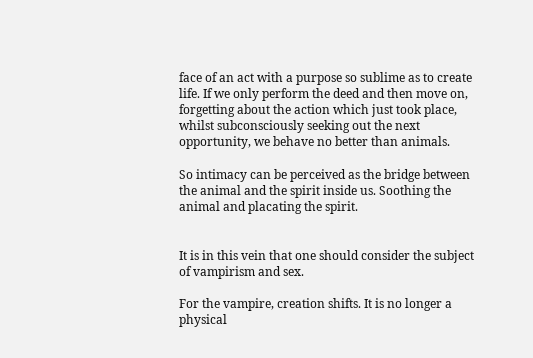face of an act with a purpose so sublime as to create life. If we only perform the deed and then move on, forgetting about the action which just took place, whilst subconsciously seeking out the next opportunity, we behave no better than animals.

So intimacy can be perceived as the bridge between the animal and the spirit inside us. Soothing the animal and placating the spirit.


It is in this vein that one should consider the subject of vampirism and sex.

For the vampire, creation shifts. It is no longer a physical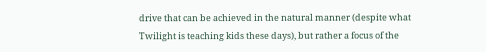drive that can be achieved in the natural manner (despite what Twilight is teaching kids these days), but rather a focus of the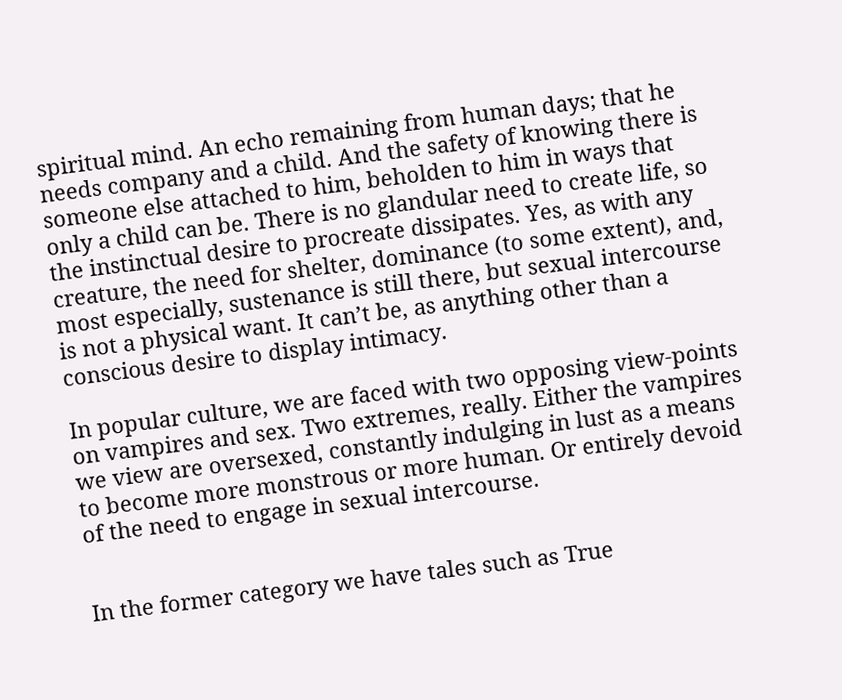spiritual mind. An echo remaining from human days; that he needs company and a child. And the safety of knowing there is someone else attached to him, beholden to him in ways that only a child can be. There is no glandular need to create life, so the instinctual desire to procreate dissipates. Yes, as with any creature, the need for shelter, dominance (to some extent), and, most especially, sustenance is still there, but sexual intercourse is not a physical want. It can’t be, as anything other than a conscious desire to display intimacy.

In popular culture, we are faced with two opposing view-points on vampires and sex. Two extremes, really. Either the vampires we view are oversexed, constantly indulging in lust as a means to become more monstrous or more human. Or entirely devoid of the need to engage in sexual intercourse.


In the former category we have tales such as True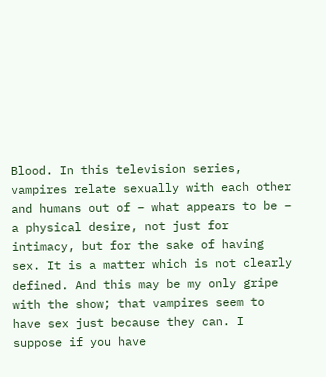Blood. In this television series, vampires relate sexually with each other and humans out of – what appears to be – a physical desire, not just for intimacy, but for the sake of having sex. It is a matter which is not clearly defined. And this may be my only gripe with the show; that vampires seem to have sex just because they can. I suppose if you have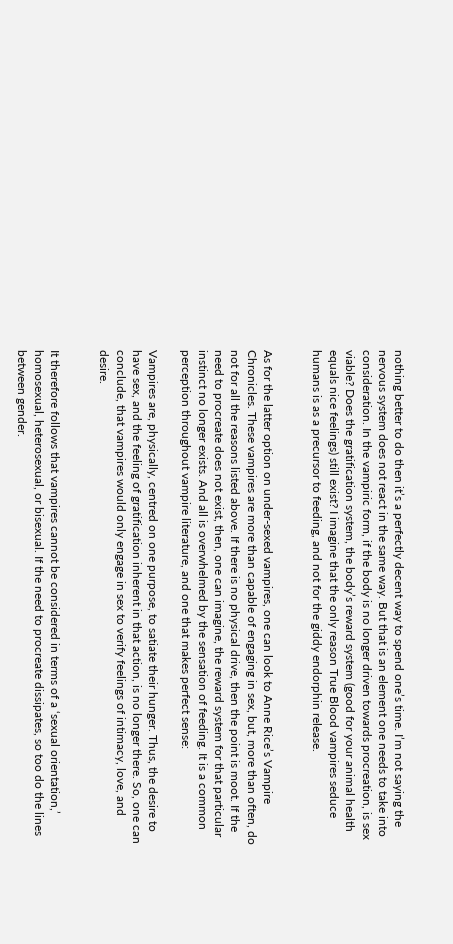nothing better to do then it’s a perfectly decent way to spend one’s time. I’m not saying the nervous system does not react in the same way. But that is an element one needs to take into consideration. In the vampiric form, if the body is no longer driven towards procreation, is sex viable? Does the gratification system, the body’s reward system (good for your animal health equals nice feelings) still exist? I imagine that the only reason True Blood vampires seduce humans is as a precursor to feeding, and not for the giddy endorphin release.


As for the latter option on under-sexed vampires, one can look to Anne Rice’s Vampire Chronicles. These vampires are more than capable of engaging in sex, but, more than often, do not for all the reasons listed above. If there is no physical drive, then the point is moot. If the need to procreate does not exist, then, one can imagine, the reward system for that particular instinct no longer exists. And all is overwhelmed by the sensation of feeding. It is a common perception throughout vampire literature, and one that makes perfect sense:

Vampires are, physically, centred on one purpose, to satiate their hunger. Thus, the desire to have sex, and the feeling of gratification inherent in that action, is no longer there. So, one can conclude, that vampires would only engage in sex to verify feelings of intimacy, love, and desire.


It therefore follows that vampires cannot be considered in terms of a ‘sexual orientation,’ homosexual, heterosexual, or bisexual. If the need to procreate dissipates, so too do the lines between gender.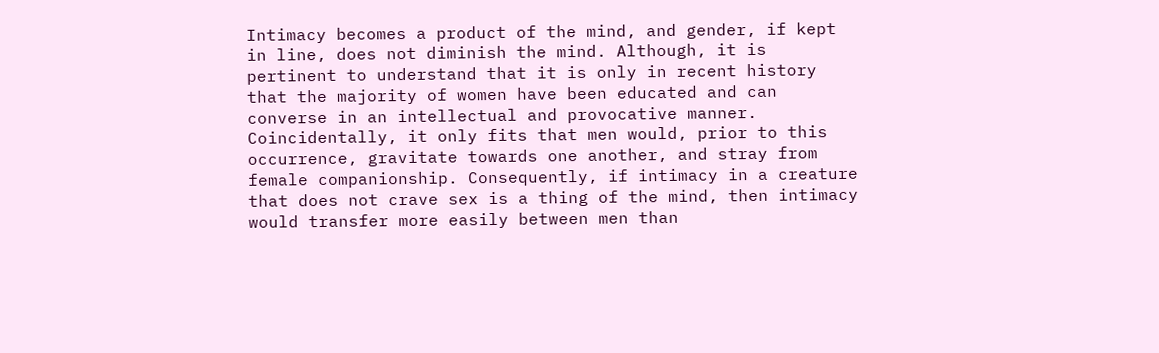Intimacy becomes a product of the mind, and gender, if kept in line, does not diminish the mind. Although, it is pertinent to understand that it is only in recent history that the majority of women have been educated and can converse in an intellectual and provocative manner. Coincidentally, it only fits that men would, prior to this occurrence, gravitate towards one another, and stray from female companionship. Consequently, if intimacy in a creature that does not crave sex is a thing of the mind, then intimacy would transfer more easily between men than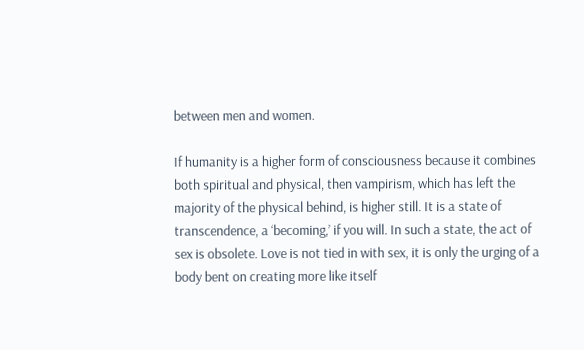between men and women.

If humanity is a higher form of consciousness because it combines both spiritual and physical, then vampirism, which has left the majority of the physical behind, is higher still. It is a state of transcendence, a ‘becoming,’ if you will. In such a state, the act of sex is obsolete. Love is not tied in with sex, it is only the urging of a body bent on creating more like itself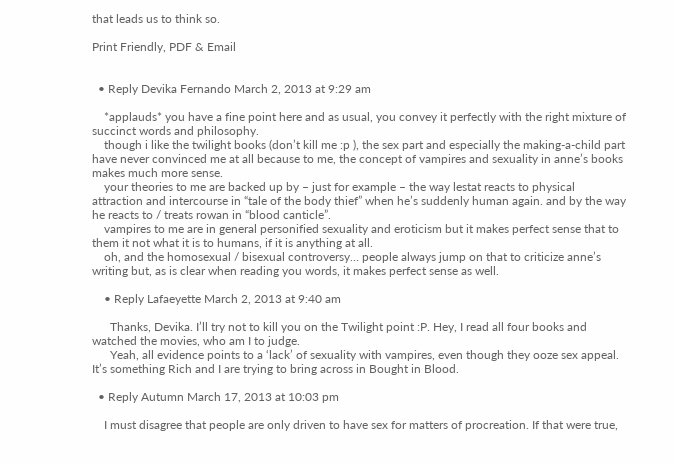that leads us to think so.

Print Friendly, PDF & Email


  • Reply Devika Fernando March 2, 2013 at 9:29 am

    *applauds* you have a fine point here and as usual, you convey it perfectly with the right mixture of succinct words and philosophy.
    though i like the twilight books (don’t kill me :p ), the sex part and especially the making-a-child part have never convinced me at all because to me, the concept of vampires and sexuality in anne’s books makes much more sense.
    your theories to me are backed up by – just for example – the way lestat reacts to physical attraction and intercourse in “tale of the body thief” when he’s suddenly human again. and by the way he reacts to / treats rowan in “blood canticle”.
    vampires to me are in general personified sexuality and eroticism but it makes perfect sense that to them it not what it is to humans, if it is anything at all.
    oh, and the homosexual / bisexual controversy… people always jump on that to criticize anne’s writing but, as is clear when reading you words, it makes perfect sense as well.

    • Reply Lafaeyette March 2, 2013 at 9:40 am

      Thanks, Devika. I’ll try not to kill you on the Twilight point :P. Hey, I read all four books and watched the movies, who am I to judge.
      Yeah, all evidence points to a ‘lack’ of sexuality with vampires, even though they ooze sex appeal. It’s something Rich and I are trying to bring across in Bought in Blood.

  • Reply Autumn March 17, 2013 at 10:03 pm

    I must disagree that people are only driven to have sex for matters of procreation. If that were true,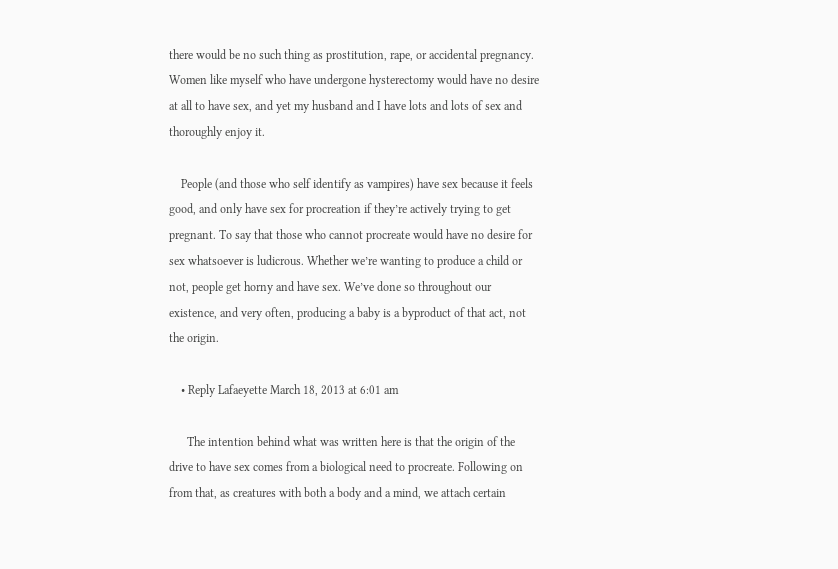there would be no such thing as prostitution, rape, or accidental pregnancy. Women like myself who have undergone hysterectomy would have no desire at all to have sex, and yet my husband and I have lots and lots of sex and thoroughly enjoy it.

    People (and those who self identify as vampires) have sex because it feels good, and only have sex for procreation if they’re actively trying to get pregnant. To say that those who cannot procreate would have no desire for sex whatsoever is ludicrous. Whether we’re wanting to produce a child or not, people get horny and have sex. We’ve done so throughout our existence, and very often, producing a baby is a byproduct of that act, not the origin.

    • Reply Lafaeyette March 18, 2013 at 6:01 am

      The intention behind what was written here is that the origin of the drive to have sex comes from a biological need to procreate. Following on from that, as creatures with both a body and a mind, we attach certain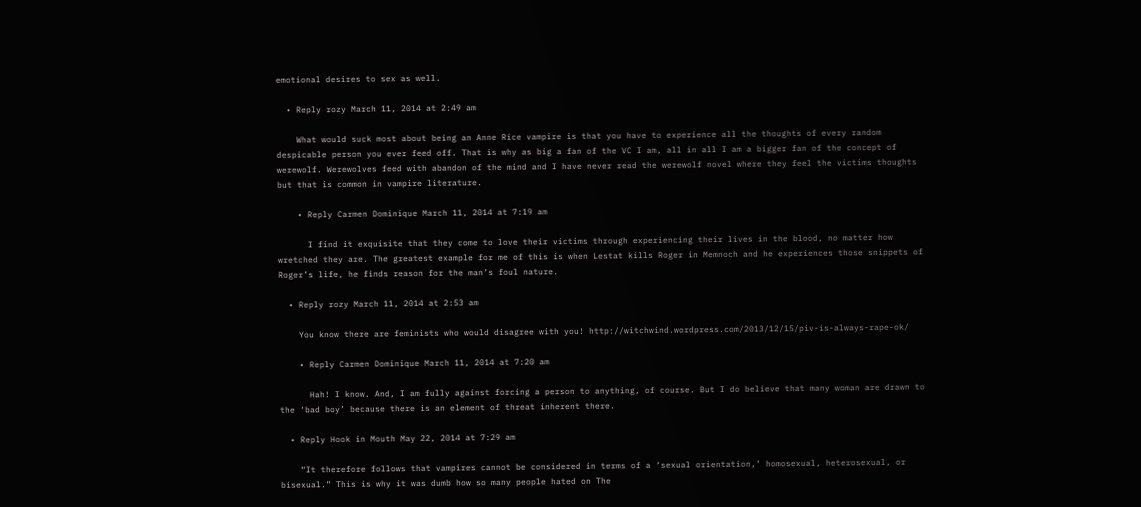emotional desires to sex as well.

  • Reply rozy March 11, 2014 at 2:49 am

    What would suck most about being an Anne Rice vampire is that you have to experience all the thoughts of every random despicable person you ever feed off. That is why as big a fan of the VC I am, all in all I am a bigger fan of the concept of werewolf. Werewolves feed with abandon of the mind and I have never read the werewolf novel where they feel the victims thoughts but that is common in vampire literature.

    • Reply Carmen Dominique March 11, 2014 at 7:19 am

      I find it exquisite that they come to love their victims through experiencing their lives in the blood, no matter how wretched they are. The greatest example for me of this is when Lestat kills Roger in Memnoch and he experiences those snippets of Roger’s life, he finds reason for the man’s foul nature.

  • Reply rozy March 11, 2014 at 2:53 am

    You know there are feminists who would disagree with you! http://witchwind.wordpress.com/2013/12/15/piv-is-always-rape-ok/

    • Reply Carmen Dominique March 11, 2014 at 7:20 am

      Hah! I know. And, I am fully against forcing a person to anything, of course. But I do believe that many woman are drawn to the ‘bad boy’ because there is an element of threat inherent there.

  • Reply Hook in Mouth May 22, 2014 at 7:29 am

    “It therefore follows that vampires cannot be considered in terms of a ‘sexual orientation,’ homosexual, heterosexual, or bisexual.” This is why it was dumb how so many people hated on The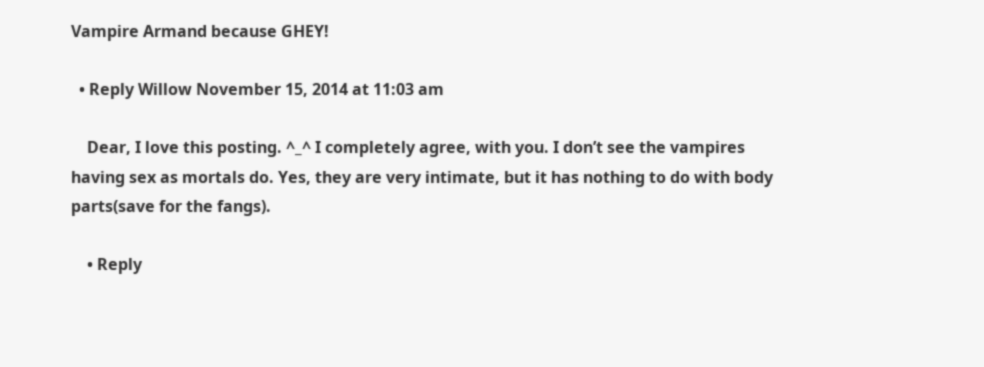Vampire Armand because GHEY!

  • Reply Willow November 15, 2014 at 11:03 am

    Dear, I love this posting. ^_^ I completely agree, with you. I don’t see the vampires having sex as mortals do. Yes, they are very intimate, but it has nothing to do with body parts(save for the fangs).

    • Reply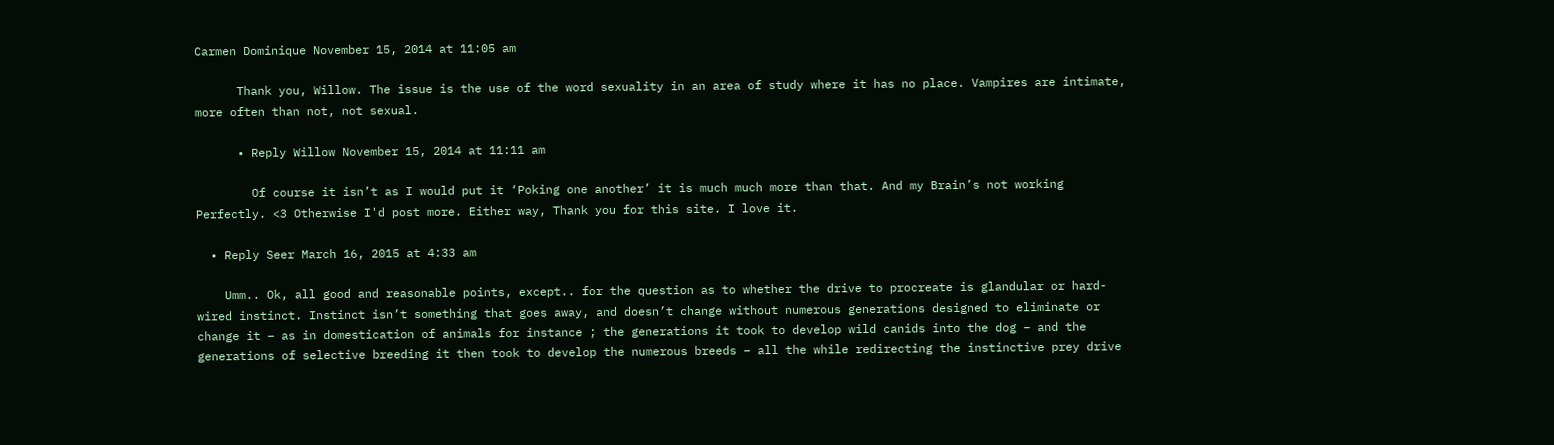Carmen Dominique November 15, 2014 at 11:05 am

      Thank you, Willow. The issue is the use of the word sexuality in an area of study where it has no place. Vampires are intimate, more often than not, not sexual.

      • Reply Willow November 15, 2014 at 11:11 am

        Of course it isn’t as I would put it ‘Poking one another’ it is much much more than that. And my Brain’s not working Perfectly. <3 Otherwise I'd post more. Either way, Thank you for this site. I love it.

  • Reply Seer March 16, 2015 at 4:33 am

    Umm.. Ok, all good and reasonable points, except.. for the question as to whether the drive to procreate is glandular or hard-wired instinct. Instinct isn’t something that goes away, and doesn’t change without numerous generations designed to eliminate or change it – as in domestication of animals for instance ; the generations it took to develop wild canids into the dog – and the generations of selective breeding it then took to develop the numerous breeds – all the while redirecting the instinctive prey drive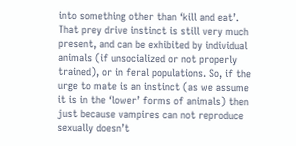into something other than ‘kill and eat’. That prey drive instinct is still very much present, and can be exhibited by individual animals (if unsocialized or not properly trained), or in feral populations. So, if the urge to mate is an instinct (as we assume it is in the ‘lower’ forms of animals) then just because vampires can not reproduce sexually doesn’t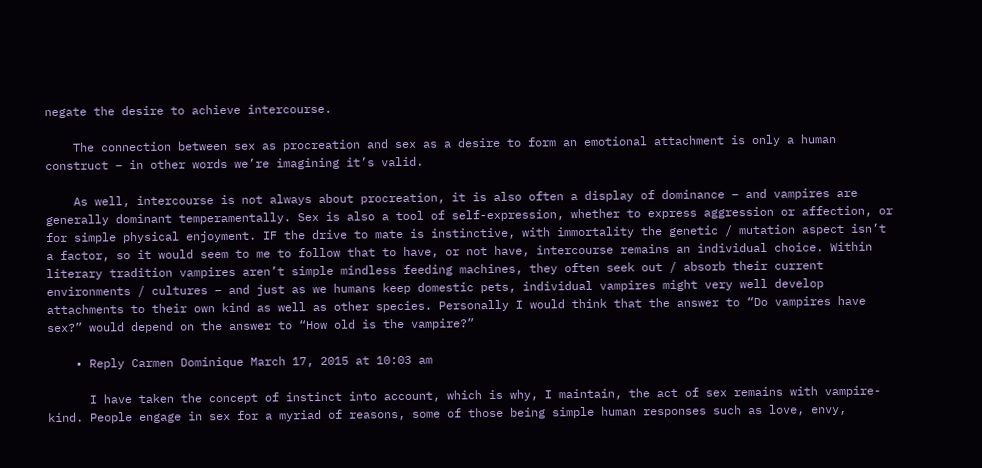negate the desire to achieve intercourse.

    The connection between sex as procreation and sex as a desire to form an emotional attachment is only a human construct – in other words we’re imagining it’s valid.

    As well, intercourse is not always about procreation, it is also often a display of dominance – and vampires are generally dominant temperamentally. Sex is also a tool of self-expression, whether to express aggression or affection, or for simple physical enjoyment. IF the drive to mate is instinctive, with immortality the genetic / mutation aspect isn’t a factor, so it would seem to me to follow that to have, or not have, intercourse remains an individual choice. Within literary tradition vampires aren’t simple mindless feeding machines, they often seek out / absorb their current environments / cultures – and just as we humans keep domestic pets, individual vampires might very well develop attachments to their own kind as well as other species. Personally I would think that the answer to “Do vampires have sex?” would depend on the answer to “How old is the vampire?”

    • Reply Carmen Dominique March 17, 2015 at 10:03 am

      I have taken the concept of instinct into account, which is why, I maintain, the act of sex remains with vampire-kind. People engage in sex for a myriad of reasons, some of those being simple human responses such as love, envy,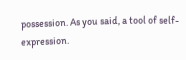possession. As you said, a tool of self-expression.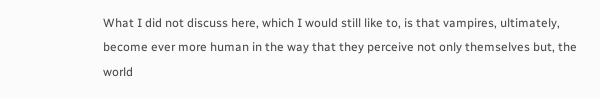What I did not discuss here, which I would still like to, is that vampires, ultimately, become ever more human in the way that they perceive not only themselves but, the world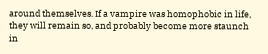around themselves. If a vampire was homophobic in life, they will remain so, and probably become more staunch in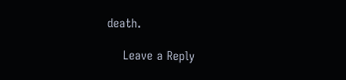death.

    Leave a Reply